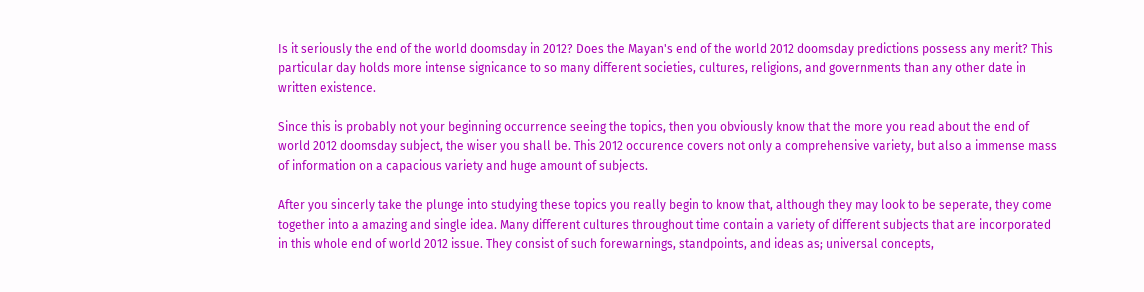Is it seriously the end of the world doomsday in 2012? Does the Mayan's end of the world 2012 doomsday predictions possess any merit? This particular day holds more intense signicance to so many different societies, cultures, religions, and governments than any other date in written existence.

Since this is probably not your beginning occurrence seeing the topics, then you obviously know that the more you read about the end of world 2012 doomsday subject, the wiser you shall be. This 2012 occurence covers not only a comprehensive variety, but also a immense mass of information on a capacious variety and huge amount of subjects.

After you sincerly take the plunge into studying these topics you really begin to know that, although they may look to be seperate, they come together into a amazing and single idea. Many different cultures throughout time contain a variety of different subjects that are incorporated in this whole end of world 2012 issue. They consist of such forewarnings, standpoints, and ideas as; universal concepts,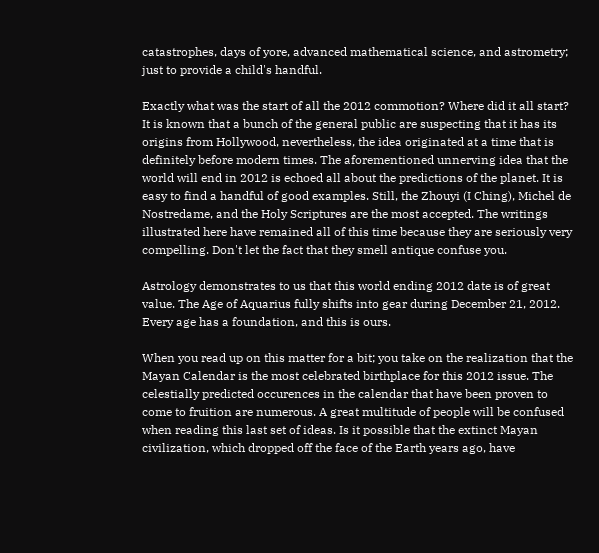catastrophes, days of yore, advanced mathematical science, and astrometry; just to provide a child's handful.

Exactly what was the start of all the 2012 commotion? Where did it all start? It is known that a bunch of the general public are suspecting that it has its origins from Hollywood, nevertheless, the idea originated at a time that is definitely before modern times. The aforementioned unnerving idea that the world will end in 2012 is echoed all about the predictions of the planet. It is easy to find a handful of good examples. Still, the Zhouyi (I Ching), Michel de Nostredame, and the Holy Scriptures are the most accepted. The writings illustrated here have remained all of this time because they are seriously very compelling. Don't let the fact that they smell antique confuse you.

Astrology demonstrates to us that this world ending 2012 date is of great value. The Age of Aquarius fully shifts into gear during December 21, 2012. Every age has a foundation, and this is ours.

When you read up on this matter for a bit; you take on the realization that the Mayan Calendar is the most celebrated birthplace for this 2012 issue. The celestially predicted occurences in the calendar that have been proven to come to fruition are numerous. A great multitude of people will be confused when reading this last set of ideas. Is it possible that the extinct Mayan civilization, which dropped off the face of the Earth years ago, have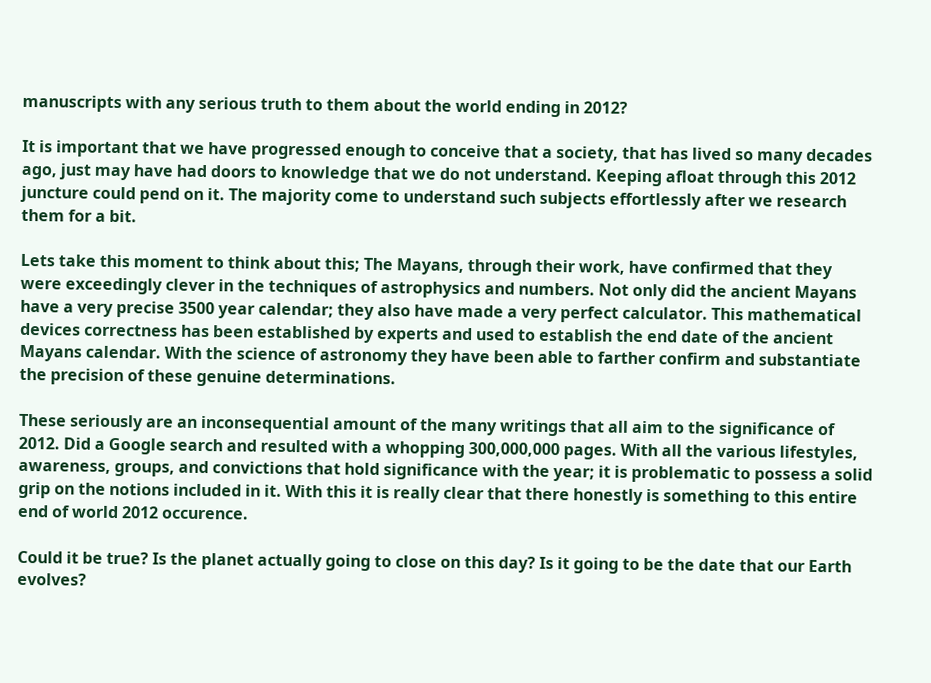manuscripts with any serious truth to them about the world ending in 2012?

It is important that we have progressed enough to conceive that a society, that has lived so many decades ago, just may have had doors to knowledge that we do not understand. Keeping afloat through this 2012 juncture could pend on it. The majority come to understand such subjects effortlessly after we research them for a bit.

Lets take this moment to think about this; The Mayans, through their work, have confirmed that they were exceedingly clever in the techniques of astrophysics and numbers. Not only did the ancient Mayans have a very precise 3500 year calendar; they also have made a very perfect calculator. This mathematical devices correctness has been established by experts and used to establish the end date of the ancient Mayans calendar. With the science of astronomy they have been able to farther confirm and substantiate the precision of these genuine determinations.

These seriously are an inconsequential amount of the many writings that all aim to the significance of 2012. Did a Google search and resulted with a whopping 300,000,000 pages. With all the various lifestyles, awareness, groups, and convictions that hold significance with the year; it is problematic to possess a solid grip on the notions included in it. With this it is really clear that there honestly is something to this entire end of world 2012 occurence.

Could it be true? Is the planet actually going to close on this day? Is it going to be the date that our Earth evolves?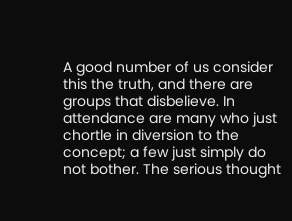A good number of us consider this the truth, and there are groups that disbelieve. In attendance are many who just chortle in diversion to the concept; a few just simply do not bother. The serious thought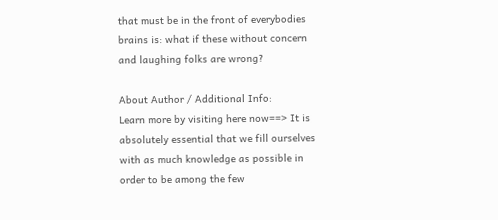that must be in the front of everybodies brains is: what if these without concern and laughing folks are wrong?

About Author / Additional Info:
Learn more by visiting here now==> It is absolutely essential that we fill ourselves with as much knowledge as possible in order to be among the few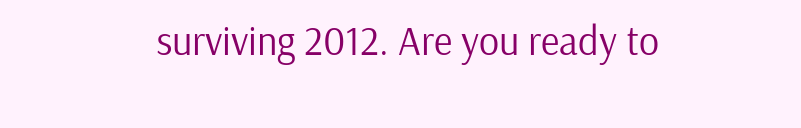surviving 2012. Are you ready to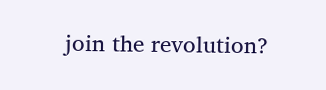join the revolution?